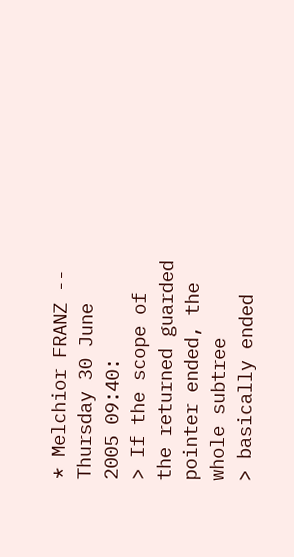* Melchior FRANZ -- Thursday 30 June 2005 09:40:
> If the scope of the returned guarded pointer ended, the whole subtree
> basically ended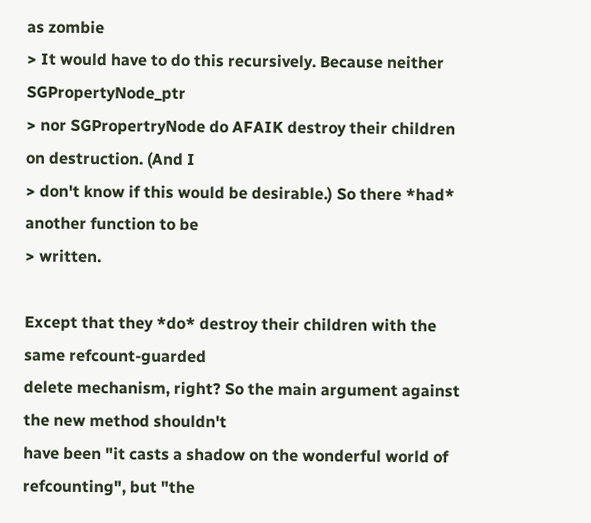as zombie
> It would have to do this recursively. Because neither SGPropertyNode_ptr
> nor SGPropertryNode do AFAIK destroy their children on destruction. (And I
> don't know if this would be desirable.) So there *had* another function to be
> written.

Except that they *do* destroy their children with the same refcount-guarded
delete mechanism, right? So the main argument against the new method shouldn't
have been "it casts a shadow on the wonderful world of refcounting", but "the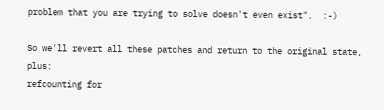problem that you are trying to solve doesn't even exist".  :-)

So we'll revert all these patches and return to the original state, plus:
refcounting for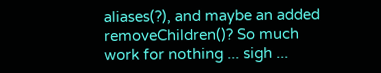aliases(?), and maybe an added removeChildren()? So much
work for nothing ... sigh ...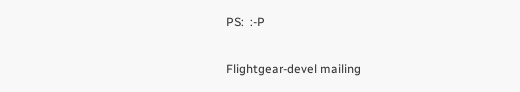PS:  :-P

Flightgear-devel mailing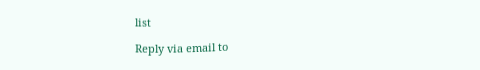list

Reply via email to